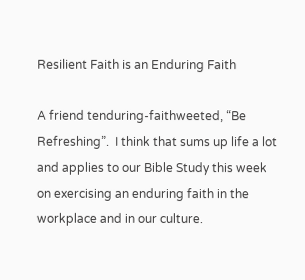Resilient Faith is an Enduring Faith

A friend tenduring-faithweeted, “Be Refreshing”.  I think that sums up life a lot and applies to our Bible Study this week on exercising an enduring faith in the workplace and in our culture.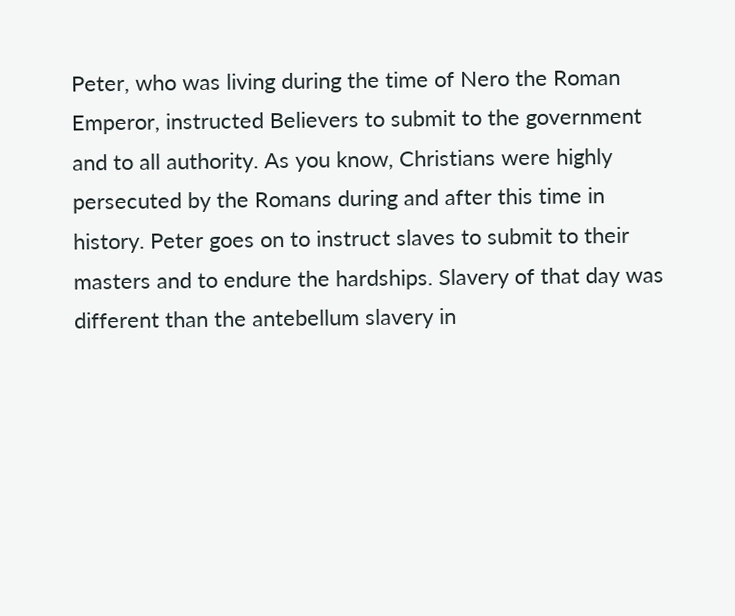Peter, who was living during the time of Nero the Roman Emperor, instructed Believers to submit to the government and to all authority. As you know, Christians were highly persecuted by the Romans during and after this time in history. Peter goes on to instruct slaves to submit to their masters and to endure the hardships. Slavery of that day was different than the antebellum slavery in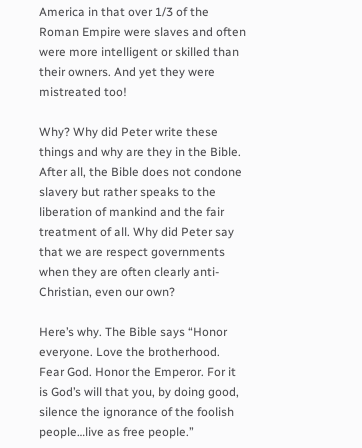America in that over 1/3 of the Roman Empire were slaves and often were more intelligent or skilled than their owners. And yet they were mistreated too!

Why? Why did Peter write these things and why are they in the Bible. After all, the Bible does not condone slavery but rather speaks to the liberation of mankind and the fair treatment of all. Why did Peter say that we are respect governments when they are often clearly anti-Christian, even our own?

Here’s why. The Bible says “Honor everyone. Love the brotherhood. Fear God. Honor the Emperor. For it is God’s will that you, by doing good, silence the ignorance of the foolish people…live as free people.”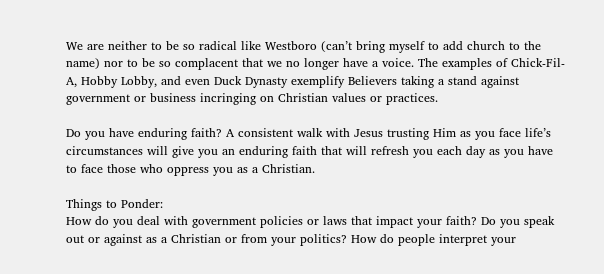We are neither to be so radical like Westboro (can’t bring myself to add church to the name) nor to be so complacent that we no longer have a voice. The examples of Chick-Fil-A, Hobby Lobby, and even Duck Dynasty exemplify Believers taking a stand against government or business incringing on Christian values or practices.

Do you have enduring faith? A consistent walk with Jesus trusting Him as you face life’s circumstances will give you an enduring faith that will refresh you each day as you have to face those who oppress you as a Christian.

Things to Ponder:
How do you deal with government policies or laws that impact your faith? Do you speak out or against as a Christian or from your politics? How do people interpret your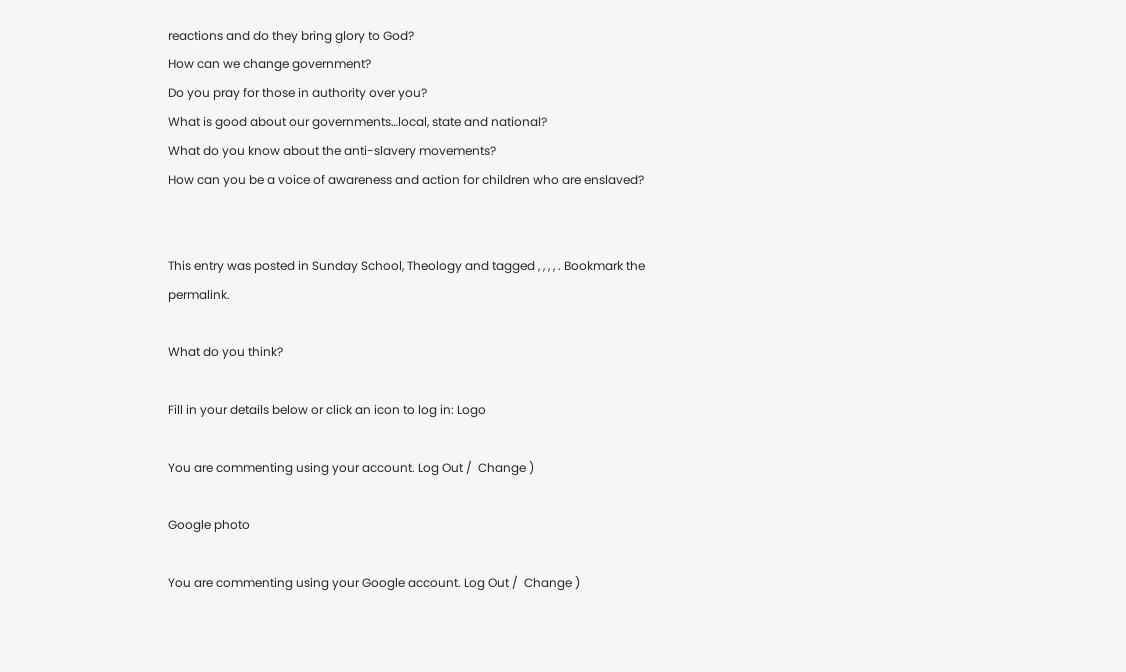reactions and do they bring glory to God?
How can we change government?
Do you pray for those in authority over you?
What is good about our governments…local, state and national?
What do you know about the anti-slavery movements?
How can you be a voice of awareness and action for children who are enslaved?


This entry was posted in Sunday School, Theology and tagged , , , , . Bookmark the permalink.

What do you think?

Fill in your details below or click an icon to log in: Logo

You are commenting using your account. Log Out /  Change )

Google photo

You are commenting using your Google account. Log Out /  Change )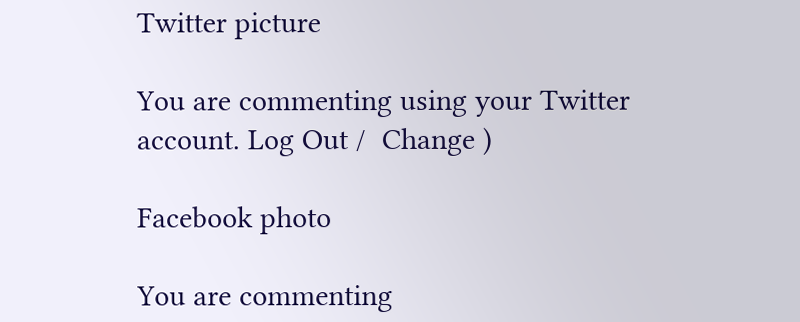Twitter picture

You are commenting using your Twitter account. Log Out /  Change )

Facebook photo

You are commenting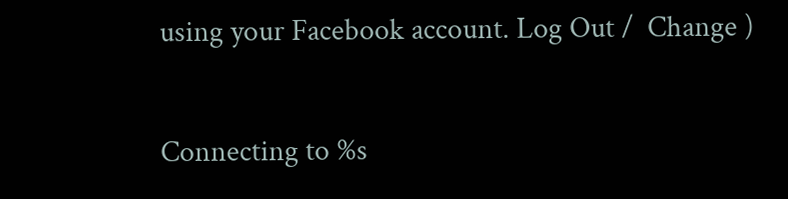using your Facebook account. Log Out /  Change )

Connecting to %s